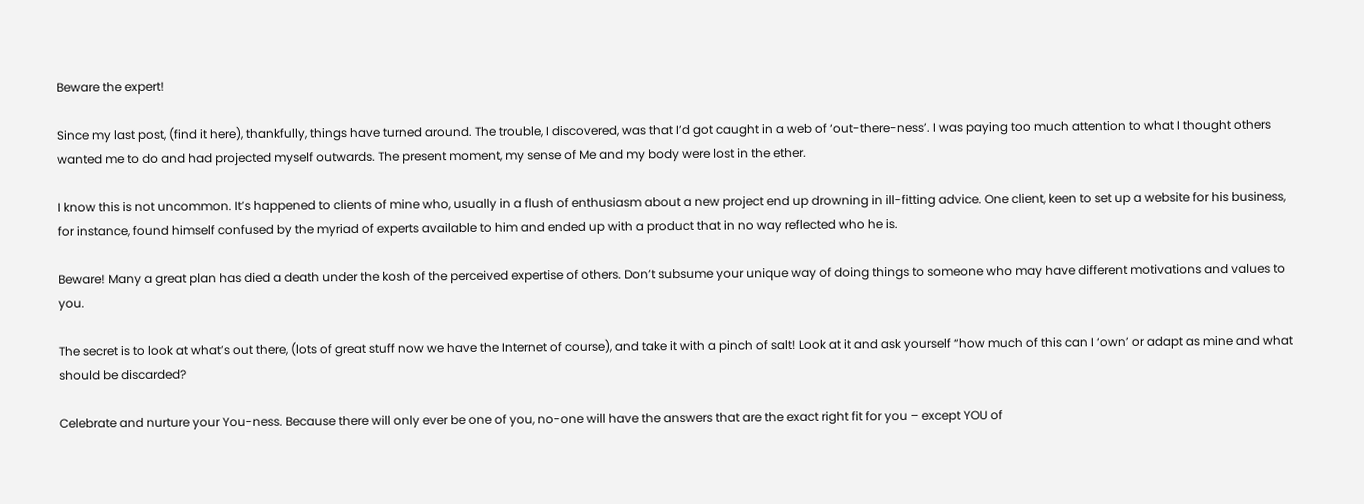Beware the expert!

Since my last post, (find it here), thankfully, things have turned around. The trouble, I discovered, was that I’d got caught in a web of ‘out-there-ness’. I was paying too much attention to what I thought others wanted me to do and had projected myself outwards. The present moment, my sense of Me and my body were lost in the ether.

I know this is not uncommon. It’s happened to clients of mine who, usually in a flush of enthusiasm about a new project end up drowning in ill-fitting advice. One client, keen to set up a website for his business, for instance, found himself confused by the myriad of experts available to him and ended up with a product that in no way reflected who he is.

Beware! Many a great plan has died a death under the kosh of the perceived expertise of others. Don’t subsume your unique way of doing things to someone who may have different motivations and values to you.

The secret is to look at what’s out there, (lots of great stuff now we have the Internet of course), and take it with a pinch of salt! Look at it and ask yourself “how much of this can I ‘own’ or adapt as mine and what should be discarded?

Celebrate and nurture your You-ness. Because there will only ever be one of you, no-one will have the answers that are the exact right fit for you – except YOU of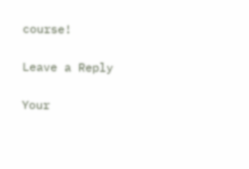course!

Leave a Reply

Your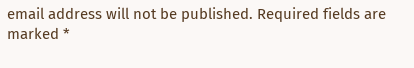email address will not be published. Required fields are marked *